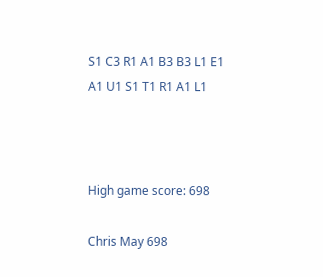S1 C3 R1 A1 B3 B3 L1 E1
A1 U1 S1 T1 R1 A1 L1



High game score: 698

Chris May 698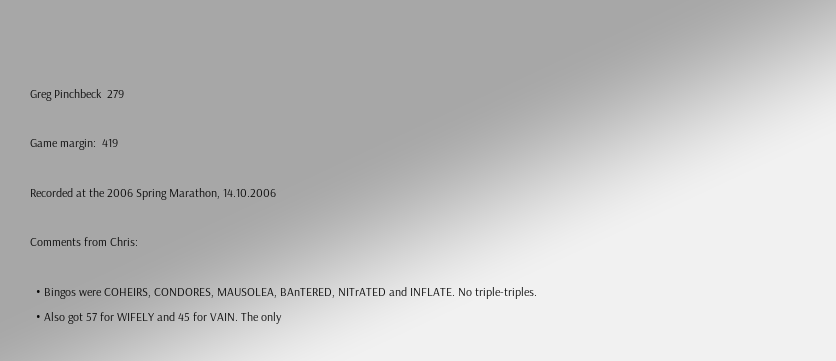Greg Pinchbeck  279

Game margin:  419

Recorded at the 2006 Spring Marathon, 14.10.2006

Comments from Chris:

  • Bingos were COHEIRS, CONDORES, MAUSOLEA, BAnTERED, NITrATED and INFLATE. No triple-triples.
  • Also got 57 for WIFELY and 45 for VAIN. The only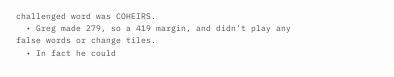challenged word was COHEIRS.
  • Greg made 279, so a 419 margin, and didn't play any false words or change tiles.
  • In fact he could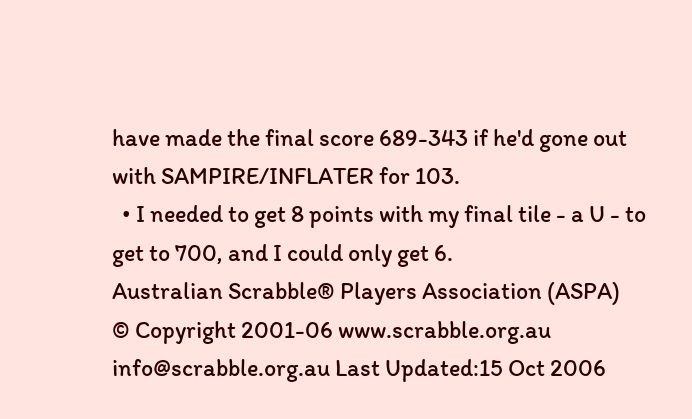have made the final score 689-343 if he'd gone out with SAMPIRE/INFLATER for 103.
  • I needed to get 8 points with my final tile - a U - to get to 700, and I could only get 6.
Australian Scrabble® Players Association (ASPA)
© Copyright 2001-06 www.scrabble.org.au   info@scrabble.org.au Last Updated:15 Oct 2006